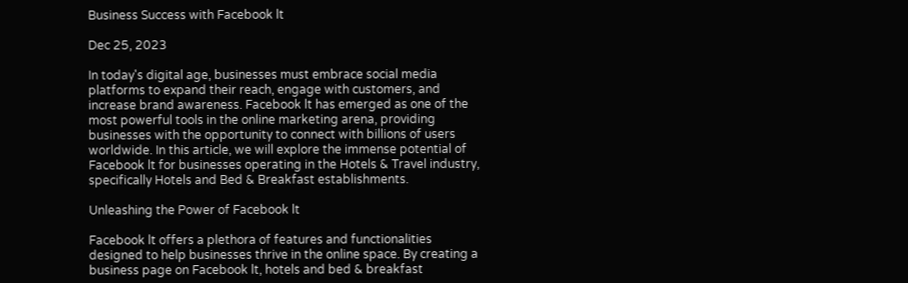Business Success with Facebook lt

Dec 25, 2023

In today's digital age, businesses must embrace social media platforms to expand their reach, engage with customers, and increase brand awareness. Facebook lt has emerged as one of the most powerful tools in the online marketing arena, providing businesses with the opportunity to connect with billions of users worldwide. In this article, we will explore the immense potential of Facebook lt for businesses operating in the Hotels & Travel industry, specifically Hotels and Bed & Breakfast establishments.

Unleashing the Power of Facebook lt

Facebook lt offers a plethora of features and functionalities designed to help businesses thrive in the online space. By creating a business page on Facebook lt, hotels and bed & breakfast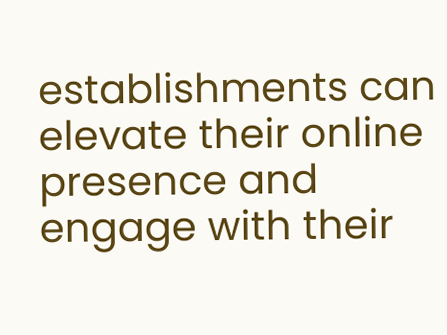establishments can elevate their online presence and engage with their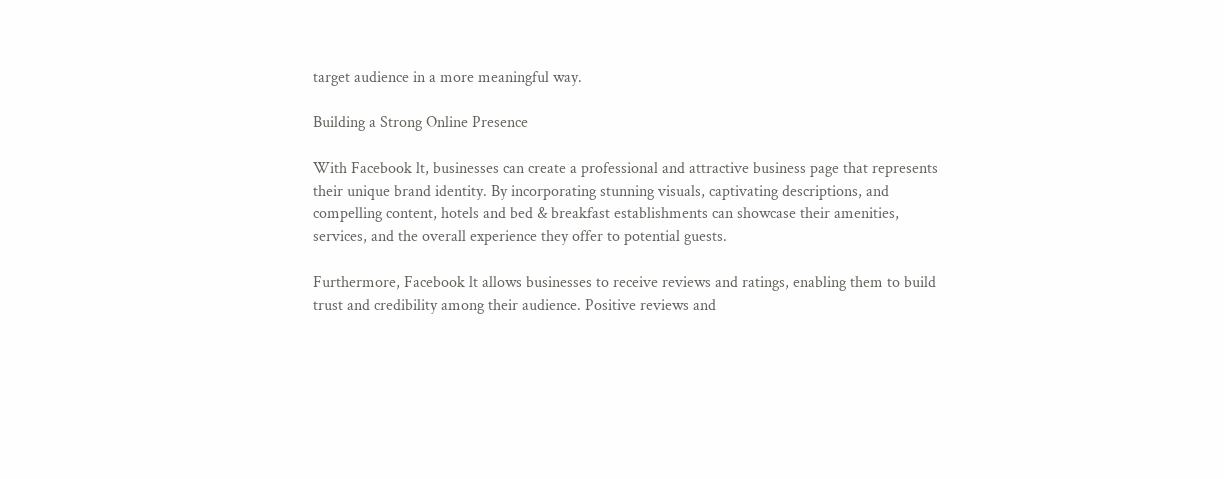target audience in a more meaningful way.

Building a Strong Online Presence

With Facebook lt, businesses can create a professional and attractive business page that represents their unique brand identity. By incorporating stunning visuals, captivating descriptions, and compelling content, hotels and bed & breakfast establishments can showcase their amenities, services, and the overall experience they offer to potential guests.

Furthermore, Facebook lt allows businesses to receive reviews and ratings, enabling them to build trust and credibility among their audience. Positive reviews and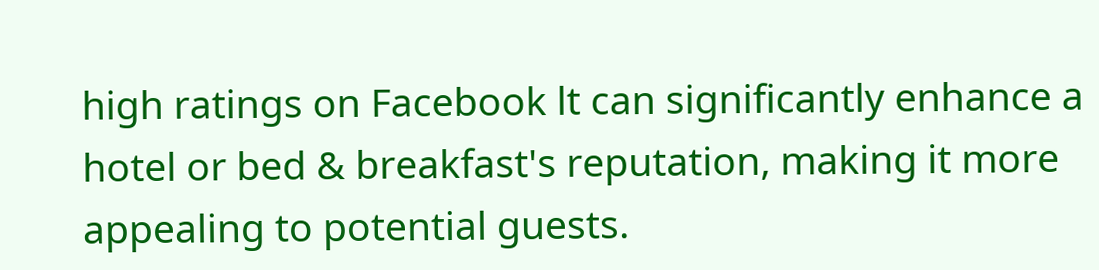high ratings on Facebook lt can significantly enhance a hotel or bed & breakfast's reputation, making it more appealing to potential guests.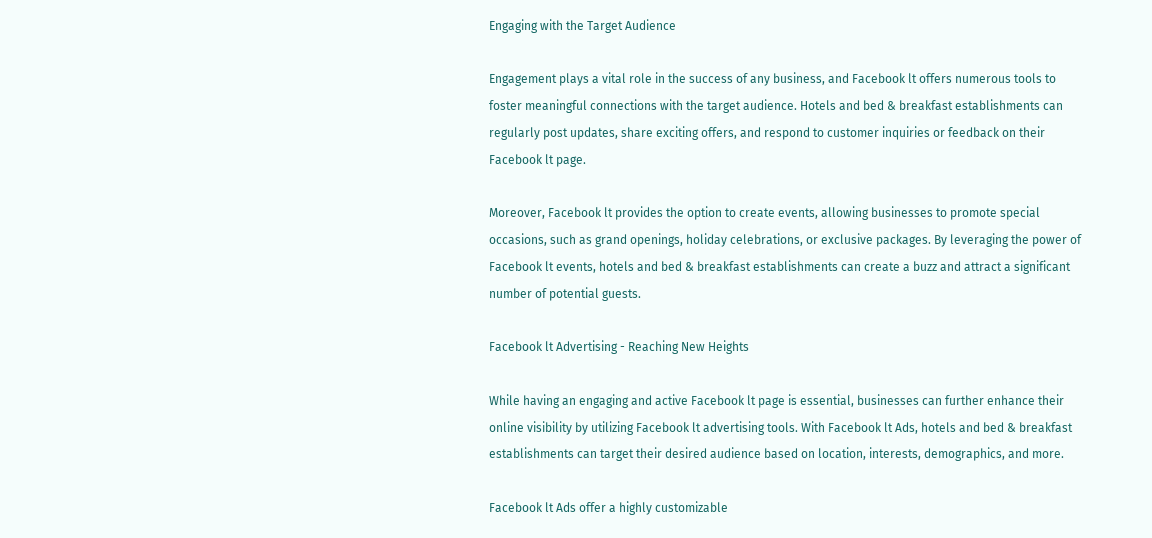Engaging with the Target Audience

Engagement plays a vital role in the success of any business, and Facebook lt offers numerous tools to foster meaningful connections with the target audience. Hotels and bed & breakfast establishments can regularly post updates, share exciting offers, and respond to customer inquiries or feedback on their Facebook lt page.

Moreover, Facebook lt provides the option to create events, allowing businesses to promote special occasions, such as grand openings, holiday celebrations, or exclusive packages. By leveraging the power of Facebook lt events, hotels and bed & breakfast establishments can create a buzz and attract a significant number of potential guests.

Facebook lt Advertising - Reaching New Heights

While having an engaging and active Facebook lt page is essential, businesses can further enhance their online visibility by utilizing Facebook lt advertising tools. With Facebook lt Ads, hotels and bed & breakfast establishments can target their desired audience based on location, interests, demographics, and more.

Facebook lt Ads offer a highly customizable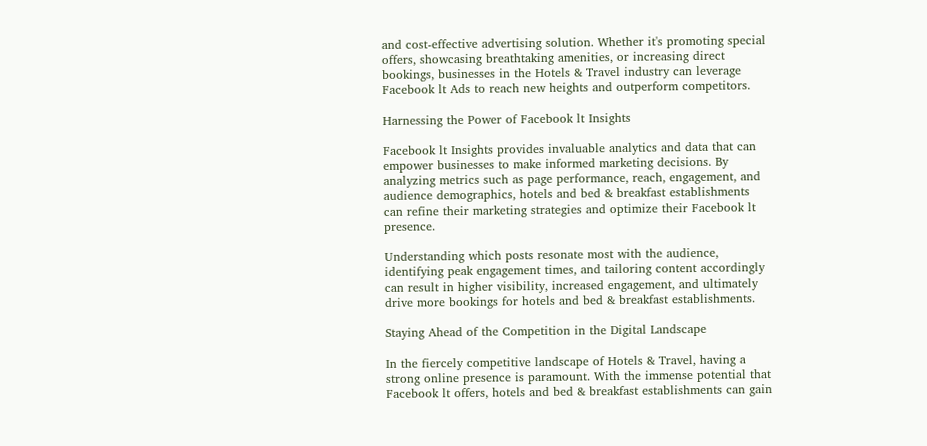and cost-effective advertising solution. Whether it's promoting special offers, showcasing breathtaking amenities, or increasing direct bookings, businesses in the Hotels & Travel industry can leverage Facebook lt Ads to reach new heights and outperform competitors.

Harnessing the Power of Facebook lt Insights

Facebook lt Insights provides invaluable analytics and data that can empower businesses to make informed marketing decisions. By analyzing metrics such as page performance, reach, engagement, and audience demographics, hotels and bed & breakfast establishments can refine their marketing strategies and optimize their Facebook lt presence.

Understanding which posts resonate most with the audience, identifying peak engagement times, and tailoring content accordingly can result in higher visibility, increased engagement, and ultimately drive more bookings for hotels and bed & breakfast establishments.

Staying Ahead of the Competition in the Digital Landscape

In the fiercely competitive landscape of Hotels & Travel, having a strong online presence is paramount. With the immense potential that Facebook lt offers, hotels and bed & breakfast establishments can gain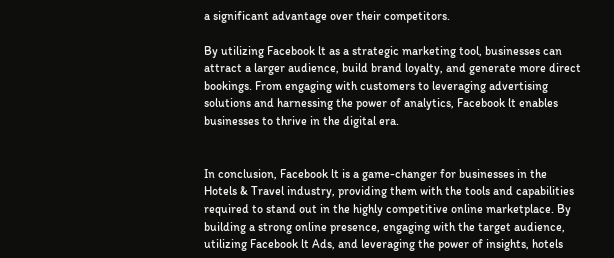a significant advantage over their competitors.

By utilizing Facebook lt as a strategic marketing tool, businesses can attract a larger audience, build brand loyalty, and generate more direct bookings. From engaging with customers to leveraging advertising solutions and harnessing the power of analytics, Facebook lt enables businesses to thrive in the digital era.


In conclusion, Facebook lt is a game-changer for businesses in the Hotels & Travel industry, providing them with the tools and capabilities required to stand out in the highly competitive online marketplace. By building a strong online presence, engaging with the target audience, utilizing Facebook lt Ads, and leveraging the power of insights, hotels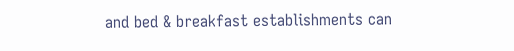and bed & breakfast establishments can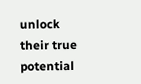unlock their true potential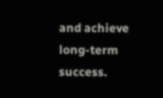and achieve long-term success.